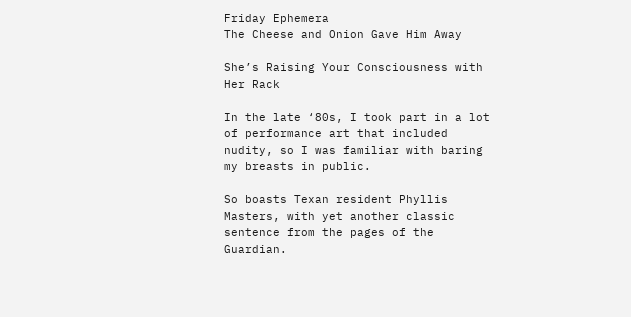Friday Ephemera
The Cheese and Onion Gave Him Away

She’s Raising Your Consciousness with Her Rack

In the late ‘80s, I took part in a lot of performance art that included nudity, so I was familiar with baring my breasts in public.

So boasts Texan resident Phyllis Masters, with yet another classic sentence from the pages of the Guardian.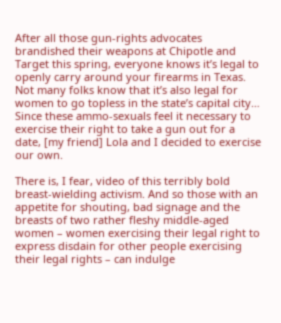After all those gun-rights advocates brandished their weapons at Chipotle and Target this spring, everyone knows it’s legal to openly carry around your firearms in Texas. Not many folks know that it’s also legal for women to go topless in the state’s capital city… Since these ammo-sexuals feel it necessary to exercise their right to take a gun out for a date, [my friend] Lola and I decided to exercise our own.

There is, I fear, video of this terribly bold breast-wielding activism. And so those with an appetite for shouting, bad signage and the breasts of two rather fleshy middle-aged women – women exercising their legal right to express disdain for other people exercising their legal rights – can indulge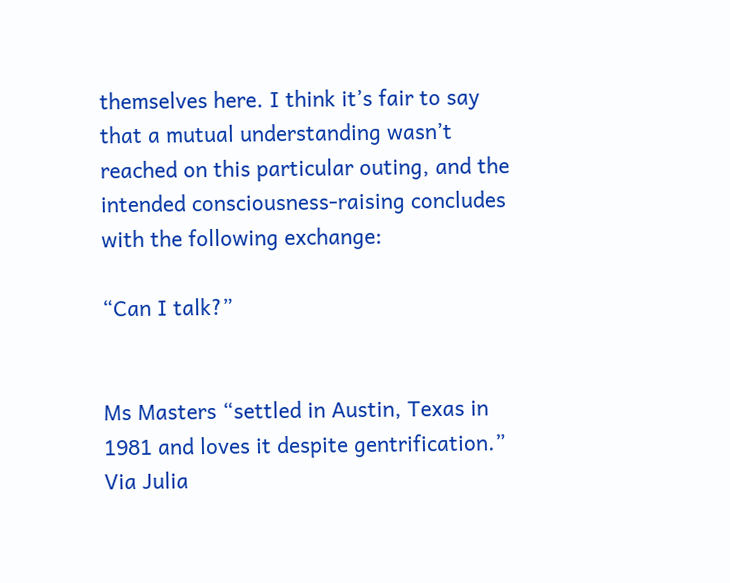themselves here. I think it’s fair to say that a mutual understanding wasn’t reached on this particular outing, and the intended consciousness-raising concludes with the following exchange:

“Can I talk?”


Ms Masters “settled in Austin, Texas in 1981 and loves it despite gentrification.” Via Julia